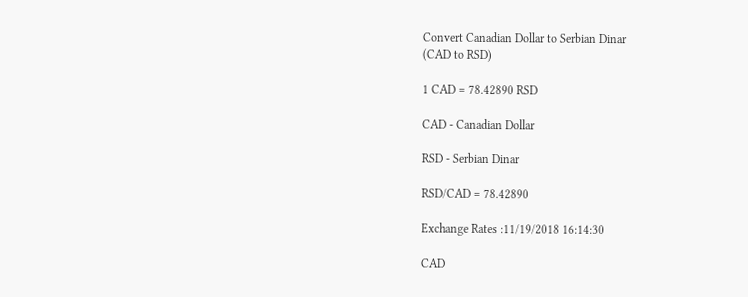Convert Canadian Dollar to Serbian Dinar
(CAD to RSD)

1 CAD = 78.42890 RSD

CAD - Canadian Dollar

RSD - Serbian Dinar

RSD/CAD = 78.42890

Exchange Rates :11/19/2018 16:14:30

CAD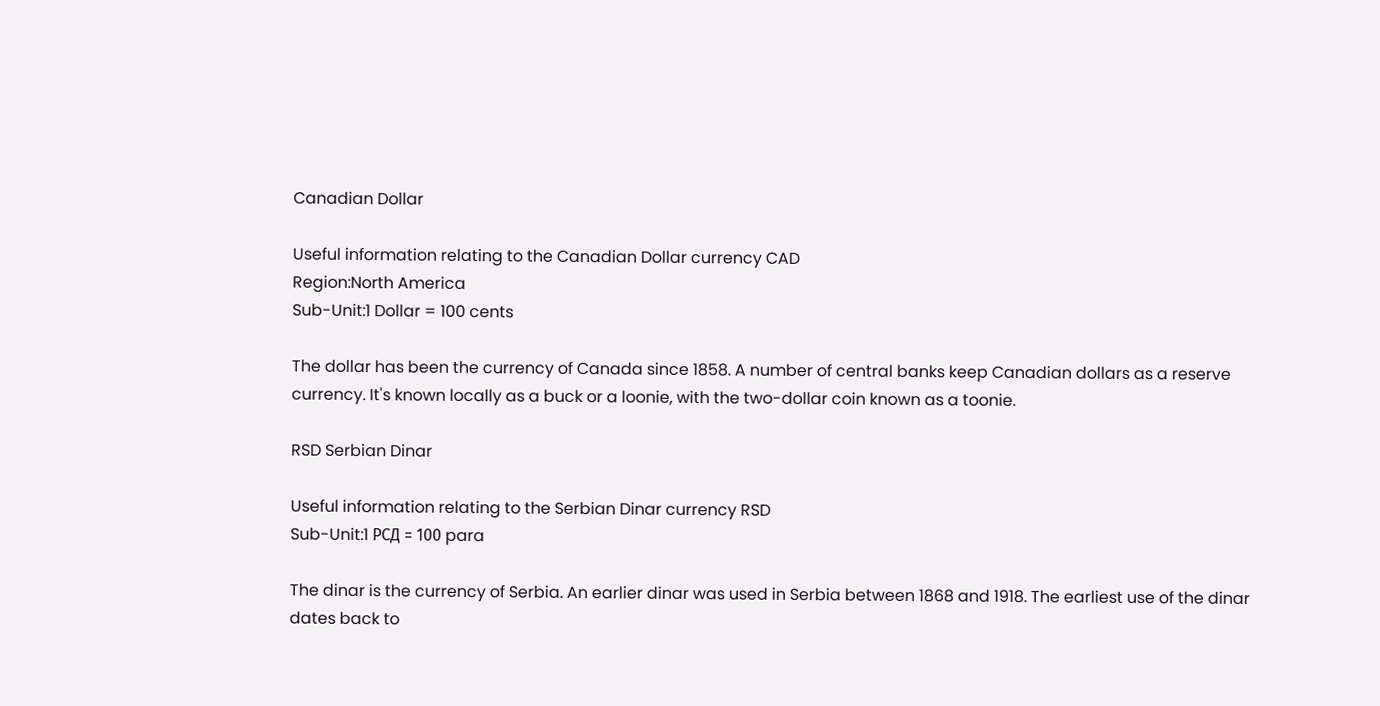Canadian Dollar

Useful information relating to the Canadian Dollar currency CAD
Region:North America
Sub-Unit:1 Dollar = 100 cents

The dollar has been the currency of Canada since 1858. A number of central banks keep Canadian dollars as a reserve currency. It's known locally as a buck or a loonie, with the two-dollar coin known as a toonie.

RSD Serbian Dinar

Useful information relating to the Serbian Dinar currency RSD
Sub-Unit:1 РСД = 100 para

The dinar is the currency of Serbia. An earlier dinar was used in Serbia between 1868 and 1918. The earliest use of the dinar dates back to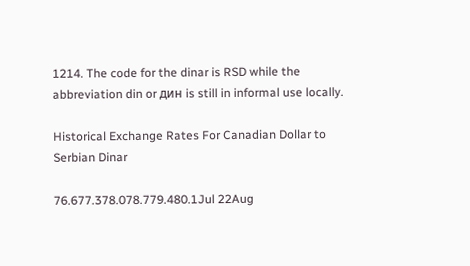1214. The code for the dinar is RSD while the abbreviation din or дин is still in informal use locally.

Historical Exchange Rates For Canadian Dollar to Serbian Dinar

76.677.378.078.779.480.1Jul 22Aug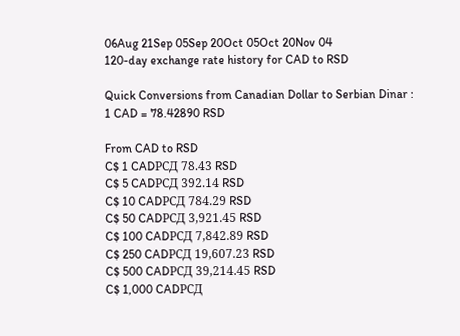06Aug 21Sep 05Sep 20Oct 05Oct 20Nov 04
120-day exchange rate history for CAD to RSD

Quick Conversions from Canadian Dollar to Serbian Dinar : 1 CAD = 78.42890 RSD

From CAD to RSD
C$ 1 CADРСД 78.43 RSD
C$ 5 CADРСД 392.14 RSD
C$ 10 CADРСД 784.29 RSD
C$ 50 CADРСД 3,921.45 RSD
C$ 100 CADРСД 7,842.89 RSD
C$ 250 CADРСД 19,607.23 RSD
C$ 500 CADРСД 39,214.45 RSD
C$ 1,000 CADРСД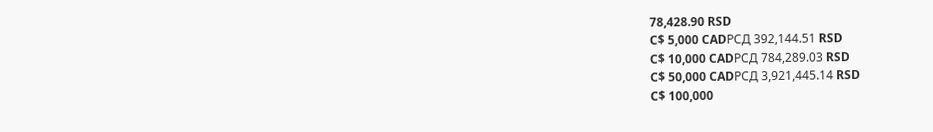78,428.90 RSD
C$ 5,000 CADРСД 392,144.51 RSD
C$ 10,000 CADРСД 784,289.03 RSD
C$ 50,000 CADРСД 3,921,445.14 RSD
C$ 100,000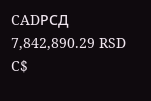CADРСД 7,842,890.29 RSD
C$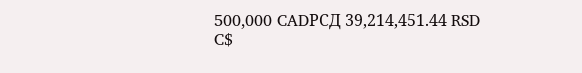500,000 CADРСД 39,214,451.44 RSD
C$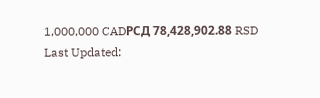1,000,000 CADРСД 78,428,902.88 RSD
Last Updated: